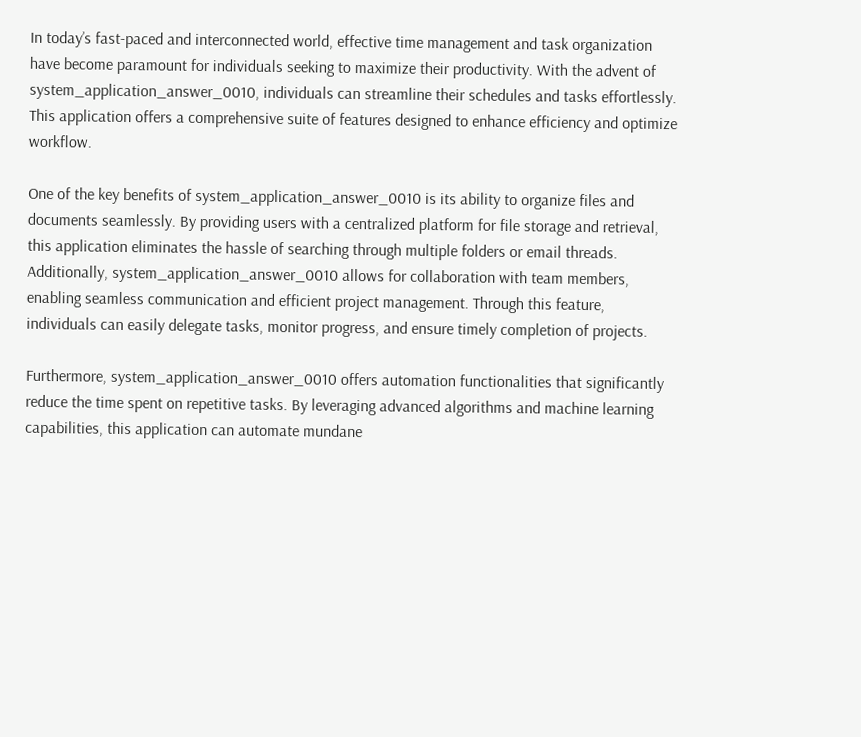In today’s fast-paced and interconnected world, effective time management and task organization have become paramount for individuals seeking to maximize their productivity. With the advent of system_application_answer_0010, individuals can streamline their schedules and tasks effortlessly. This application offers a comprehensive suite of features designed to enhance efficiency and optimize workflow.

One of the key benefits of system_application_answer_0010 is its ability to organize files and documents seamlessly. By providing users with a centralized platform for file storage and retrieval, this application eliminates the hassle of searching through multiple folders or email threads. Additionally, system_application_answer_0010 allows for collaboration with team members, enabling seamless communication and efficient project management. Through this feature, individuals can easily delegate tasks, monitor progress, and ensure timely completion of projects.

Furthermore, system_application_answer_0010 offers automation functionalities that significantly reduce the time spent on repetitive tasks. By leveraging advanced algorithms and machine learning capabilities, this application can automate mundane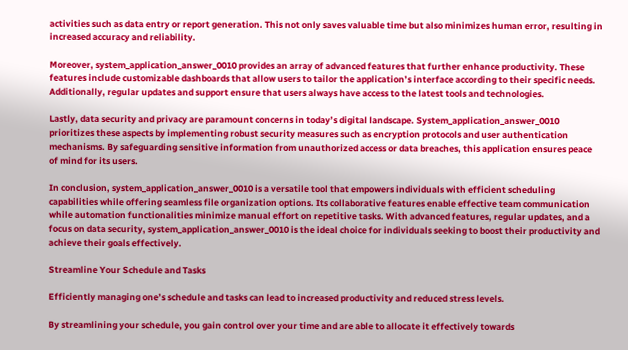activities such as data entry or report generation. This not only saves valuable time but also minimizes human error, resulting in increased accuracy and reliability.

Moreover, system_application_answer_0010 provides an array of advanced features that further enhance productivity. These features include customizable dashboards that allow users to tailor the application’s interface according to their specific needs. Additionally, regular updates and support ensure that users always have access to the latest tools and technologies.

Lastly, data security and privacy are paramount concerns in today’s digital landscape. System_application_answer_0010 prioritizes these aspects by implementing robust security measures such as encryption protocols and user authentication mechanisms. By safeguarding sensitive information from unauthorized access or data breaches, this application ensures peace of mind for its users.

In conclusion, system_application_answer_0010 is a versatile tool that empowers individuals with efficient scheduling capabilities while offering seamless file organization options. Its collaborative features enable effective team communication while automation functionalities minimize manual effort on repetitive tasks. With advanced features, regular updates, and a focus on data security, system_application_answer_0010 is the ideal choice for individuals seeking to boost their productivity and achieve their goals effectively.

Streamline Your Schedule and Tasks

Efficiently managing one’s schedule and tasks can lead to increased productivity and reduced stress levels.

By streamlining your schedule, you gain control over your time and are able to allocate it effectively towards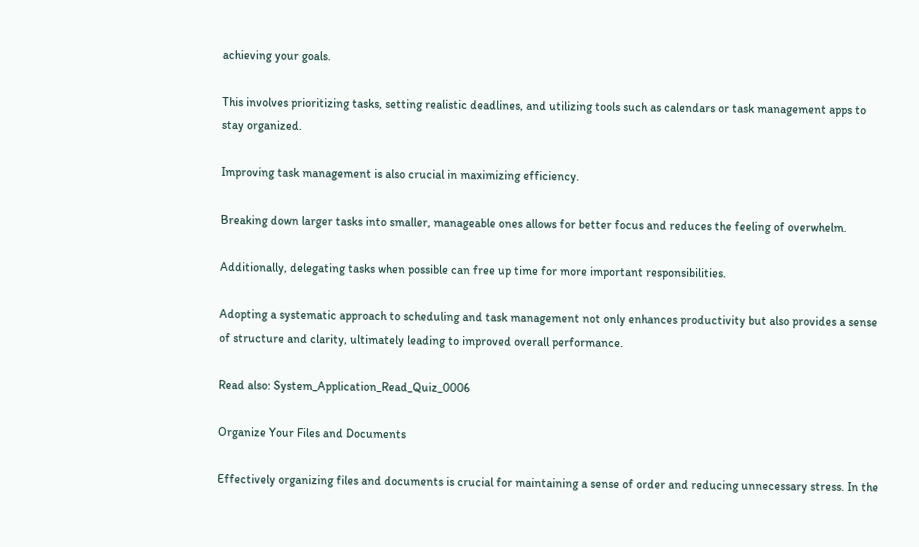achieving your goals.

This involves prioritizing tasks, setting realistic deadlines, and utilizing tools such as calendars or task management apps to stay organized.

Improving task management is also crucial in maximizing efficiency.

Breaking down larger tasks into smaller, manageable ones allows for better focus and reduces the feeling of overwhelm.

Additionally, delegating tasks when possible can free up time for more important responsibilities.

Adopting a systematic approach to scheduling and task management not only enhances productivity but also provides a sense of structure and clarity, ultimately leading to improved overall performance.

Read also: System_Application_Read_Quiz_0006

Organize Your Files and Documents

Effectively organizing files and documents is crucial for maintaining a sense of order and reducing unnecessary stress. In the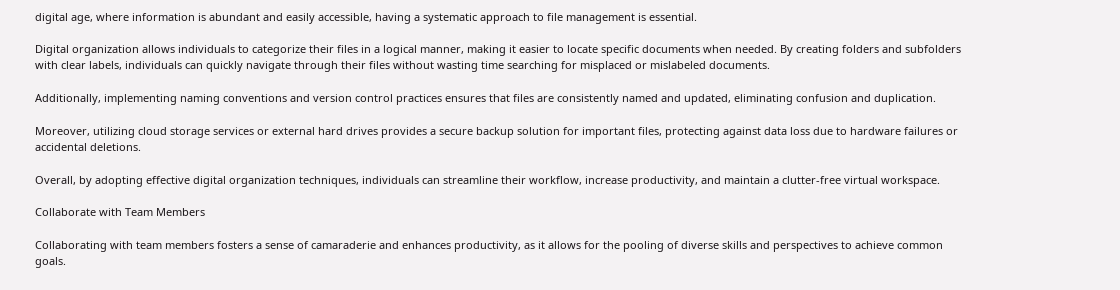digital age, where information is abundant and easily accessible, having a systematic approach to file management is essential.

Digital organization allows individuals to categorize their files in a logical manner, making it easier to locate specific documents when needed. By creating folders and subfolders with clear labels, individuals can quickly navigate through their files without wasting time searching for misplaced or mislabeled documents.

Additionally, implementing naming conventions and version control practices ensures that files are consistently named and updated, eliminating confusion and duplication.

Moreover, utilizing cloud storage services or external hard drives provides a secure backup solution for important files, protecting against data loss due to hardware failures or accidental deletions.

Overall, by adopting effective digital organization techniques, individuals can streamline their workflow, increase productivity, and maintain a clutter-free virtual workspace.

Collaborate with Team Members

Collaborating with team members fosters a sense of camaraderie and enhances productivity, as it allows for the pooling of diverse skills and perspectives to achieve common goals.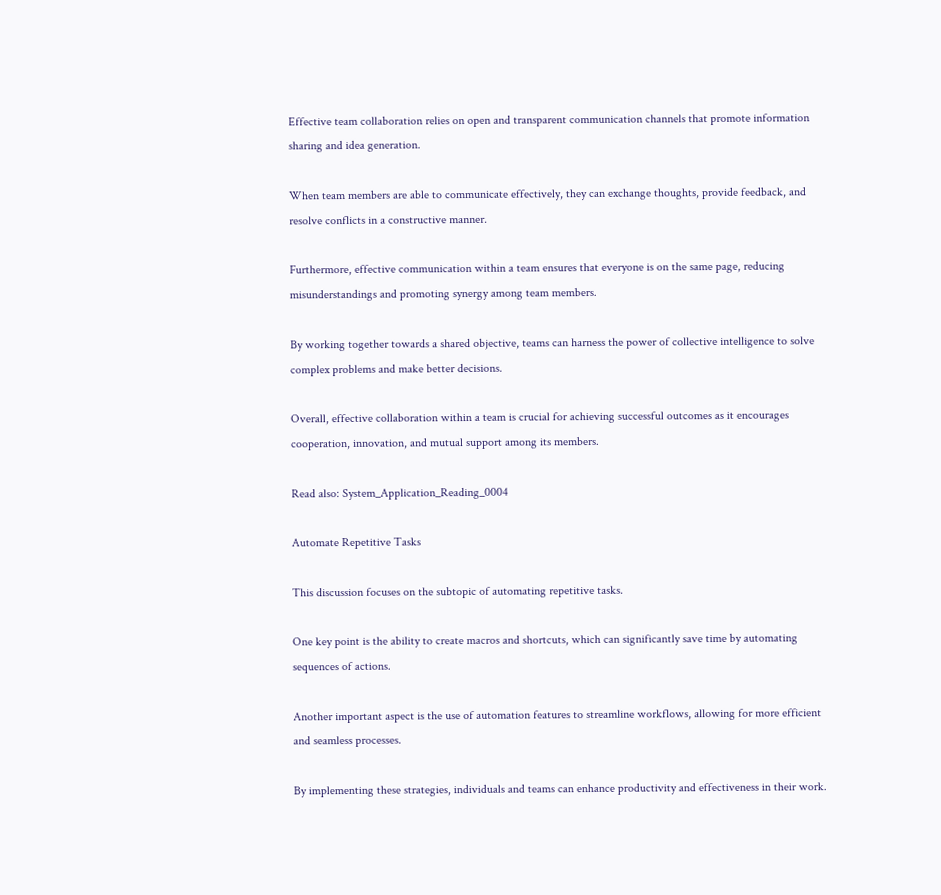Effective team collaboration relies on open and transparent communication channels that promote information sharing and idea generation.

When team members are able to communicate effectively, they can exchange thoughts, provide feedback, and resolve conflicts in a constructive manner.

Furthermore, effective communication within a team ensures that everyone is on the same page, reducing misunderstandings and promoting synergy among team members.

By working together towards a shared objective, teams can harness the power of collective intelligence to solve complex problems and make better decisions.

Overall, effective collaboration within a team is crucial for achieving successful outcomes as it encourages cooperation, innovation, and mutual support among its members.

Read also: System_Application_Reading_0004

Automate Repetitive Tasks

This discussion focuses on the subtopic of automating repetitive tasks.

One key point is the ability to create macros and shortcuts, which can significantly save time by automating sequences of actions.

Another important aspect is the use of automation features to streamline workflows, allowing for more efficient and seamless processes.

By implementing these strategies, individuals and teams can enhance productivity and effectiveness in their work.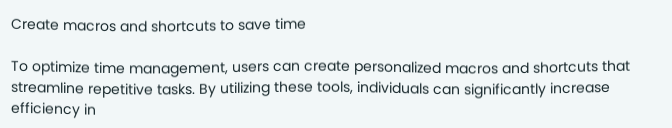Create macros and shortcuts to save time

To optimize time management, users can create personalized macros and shortcuts that streamline repetitive tasks. By utilizing these tools, individuals can significantly increase efficiency in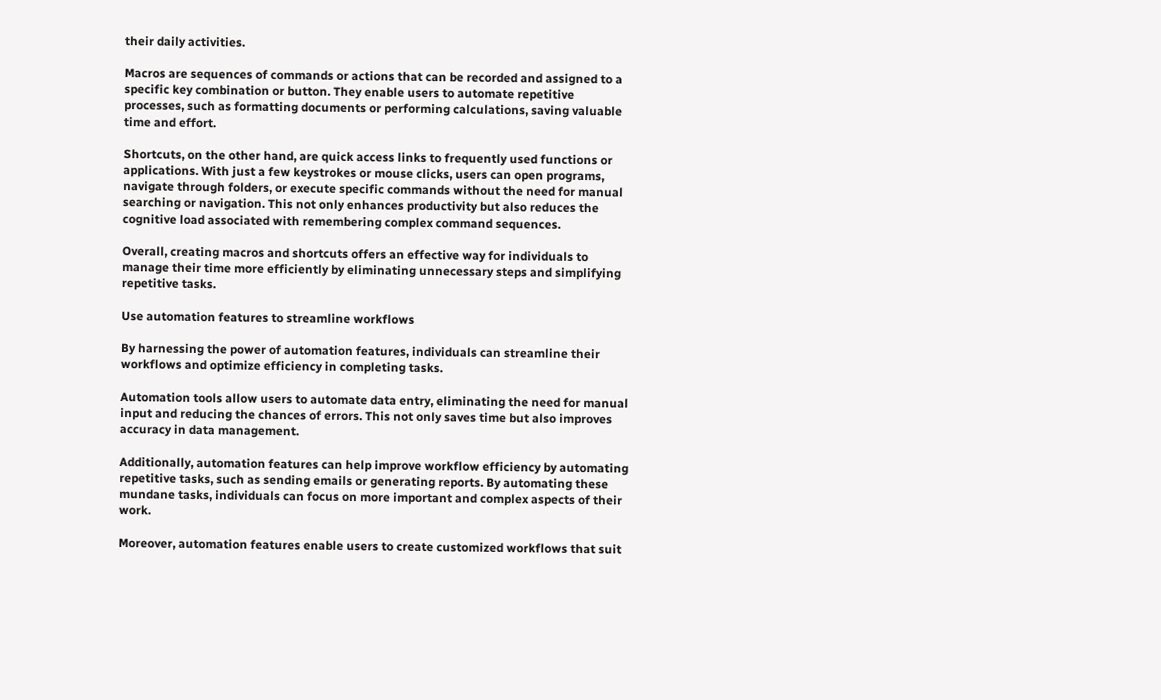their daily activities.

Macros are sequences of commands or actions that can be recorded and assigned to a specific key combination or button. They enable users to automate repetitive processes, such as formatting documents or performing calculations, saving valuable time and effort.

Shortcuts, on the other hand, are quick access links to frequently used functions or applications. With just a few keystrokes or mouse clicks, users can open programs, navigate through folders, or execute specific commands without the need for manual searching or navigation. This not only enhances productivity but also reduces the cognitive load associated with remembering complex command sequences.

Overall, creating macros and shortcuts offers an effective way for individuals to manage their time more efficiently by eliminating unnecessary steps and simplifying repetitive tasks.

Use automation features to streamline workflows

By harnessing the power of automation features, individuals can streamline their workflows and optimize efficiency in completing tasks.

Automation tools allow users to automate data entry, eliminating the need for manual input and reducing the chances of errors. This not only saves time but also improves accuracy in data management.

Additionally, automation features can help improve workflow efficiency by automating repetitive tasks, such as sending emails or generating reports. By automating these mundane tasks, individuals can focus on more important and complex aspects of their work.

Moreover, automation features enable users to create customized workflows that suit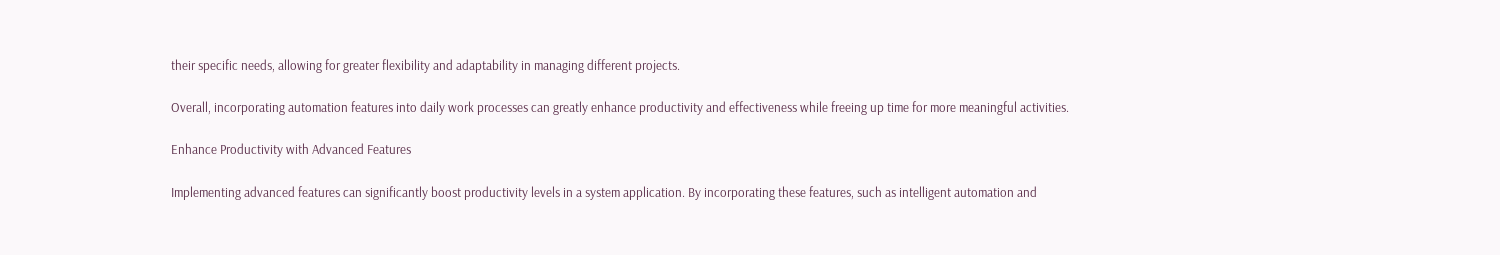their specific needs, allowing for greater flexibility and adaptability in managing different projects.

Overall, incorporating automation features into daily work processes can greatly enhance productivity and effectiveness while freeing up time for more meaningful activities.

Enhance Productivity with Advanced Features

Implementing advanced features can significantly boost productivity levels in a system application. By incorporating these features, such as intelligent automation and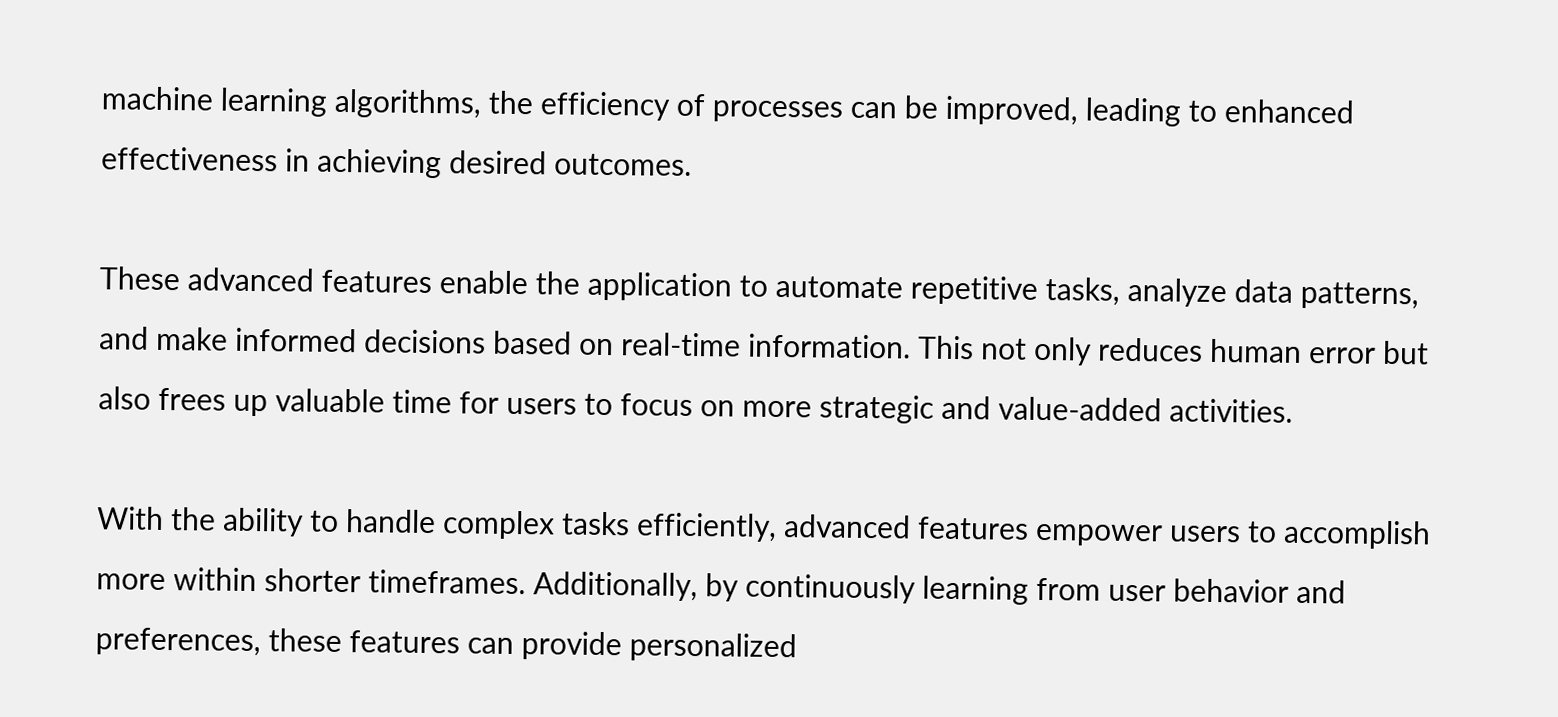machine learning algorithms, the efficiency of processes can be improved, leading to enhanced effectiveness in achieving desired outcomes.

These advanced features enable the application to automate repetitive tasks, analyze data patterns, and make informed decisions based on real-time information. This not only reduces human error but also frees up valuable time for users to focus on more strategic and value-added activities.

With the ability to handle complex tasks efficiently, advanced features empower users to accomplish more within shorter timeframes. Additionally, by continuously learning from user behavior and preferences, these features can provide personalized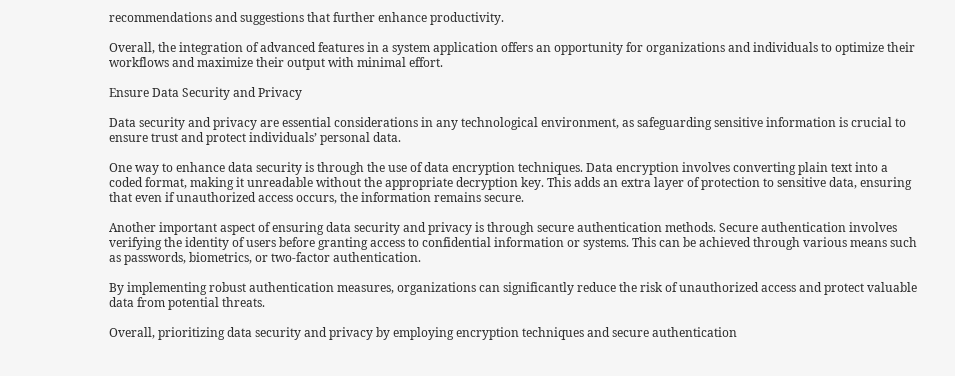recommendations and suggestions that further enhance productivity.

Overall, the integration of advanced features in a system application offers an opportunity for organizations and individuals to optimize their workflows and maximize their output with minimal effort.

Ensure Data Security and Privacy

Data security and privacy are essential considerations in any technological environment, as safeguarding sensitive information is crucial to ensure trust and protect individuals’ personal data.

One way to enhance data security is through the use of data encryption techniques. Data encryption involves converting plain text into a coded format, making it unreadable without the appropriate decryption key. This adds an extra layer of protection to sensitive data, ensuring that even if unauthorized access occurs, the information remains secure.

Another important aspect of ensuring data security and privacy is through secure authentication methods. Secure authentication involves verifying the identity of users before granting access to confidential information or systems. This can be achieved through various means such as passwords, biometrics, or two-factor authentication.

By implementing robust authentication measures, organizations can significantly reduce the risk of unauthorized access and protect valuable data from potential threats.

Overall, prioritizing data security and privacy by employing encryption techniques and secure authentication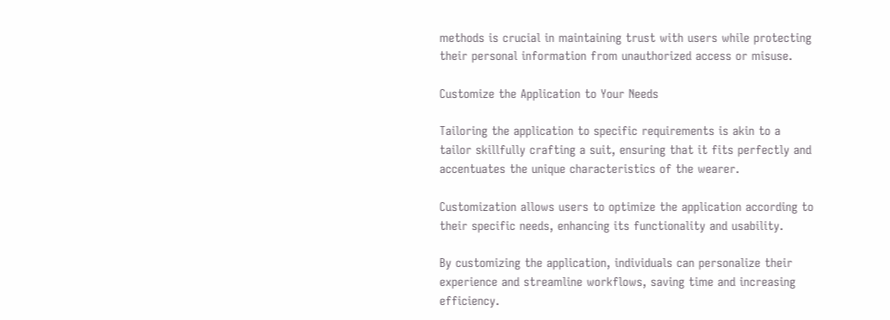methods is crucial in maintaining trust with users while protecting their personal information from unauthorized access or misuse.

Customize the Application to Your Needs

Tailoring the application to specific requirements is akin to a tailor skillfully crafting a suit, ensuring that it fits perfectly and accentuates the unique characteristics of the wearer.

Customization allows users to optimize the application according to their specific needs, enhancing its functionality and usability.

By customizing the application, individuals can personalize their experience and streamline workflows, saving time and increasing efficiency.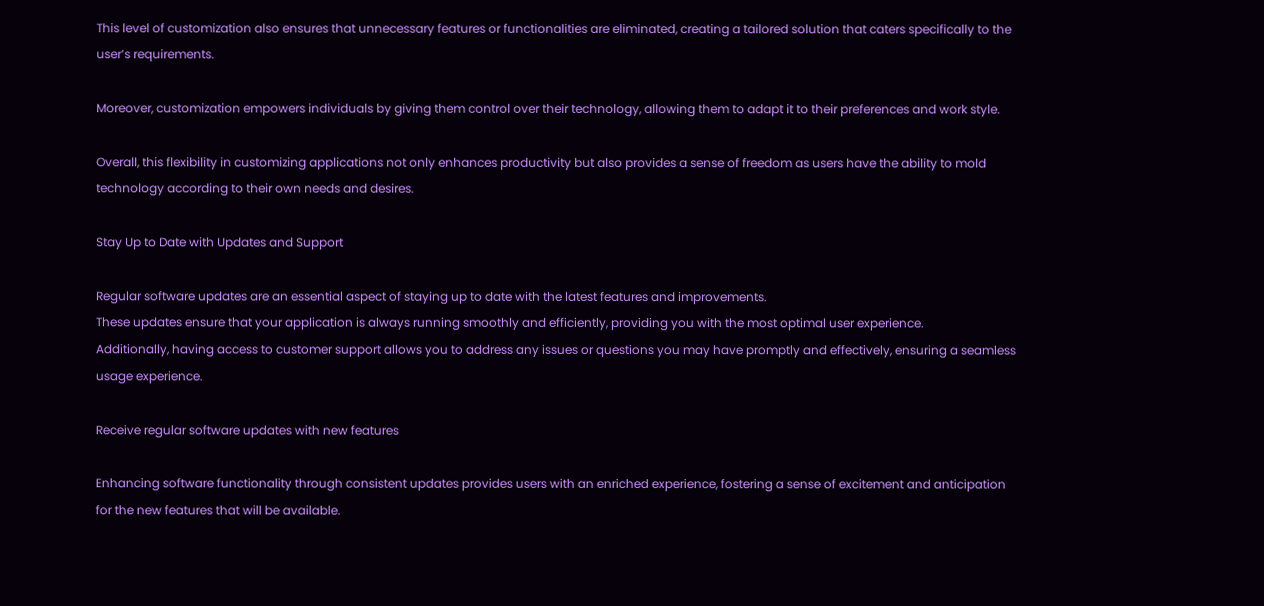This level of customization also ensures that unnecessary features or functionalities are eliminated, creating a tailored solution that caters specifically to the user’s requirements.

Moreover, customization empowers individuals by giving them control over their technology, allowing them to adapt it to their preferences and work style.

Overall, this flexibility in customizing applications not only enhances productivity but also provides a sense of freedom as users have the ability to mold technology according to their own needs and desires.

Stay Up to Date with Updates and Support

Regular software updates are an essential aspect of staying up to date with the latest features and improvements.
These updates ensure that your application is always running smoothly and efficiently, providing you with the most optimal user experience.
Additionally, having access to customer support allows you to address any issues or questions you may have promptly and effectively, ensuring a seamless usage experience.

Receive regular software updates with new features

Enhancing software functionality through consistent updates provides users with an enriched experience, fostering a sense of excitement and anticipation for the new features that will be available.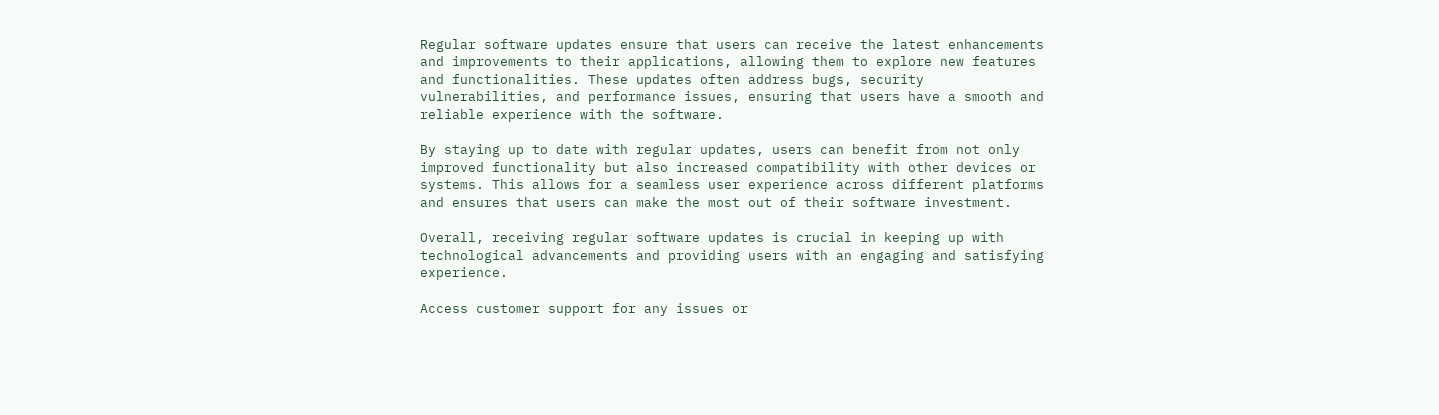Regular software updates ensure that users can receive the latest enhancements and improvements to their applications, allowing them to explore new features and functionalities. These updates often address bugs, security vulnerabilities, and performance issues, ensuring that users have a smooth and reliable experience with the software.

By staying up to date with regular updates, users can benefit from not only improved functionality but also increased compatibility with other devices or systems. This allows for a seamless user experience across different platforms and ensures that users can make the most out of their software investment.

Overall, receiving regular software updates is crucial in keeping up with technological advancements and providing users with an engaging and satisfying experience.

Access customer support for any issues or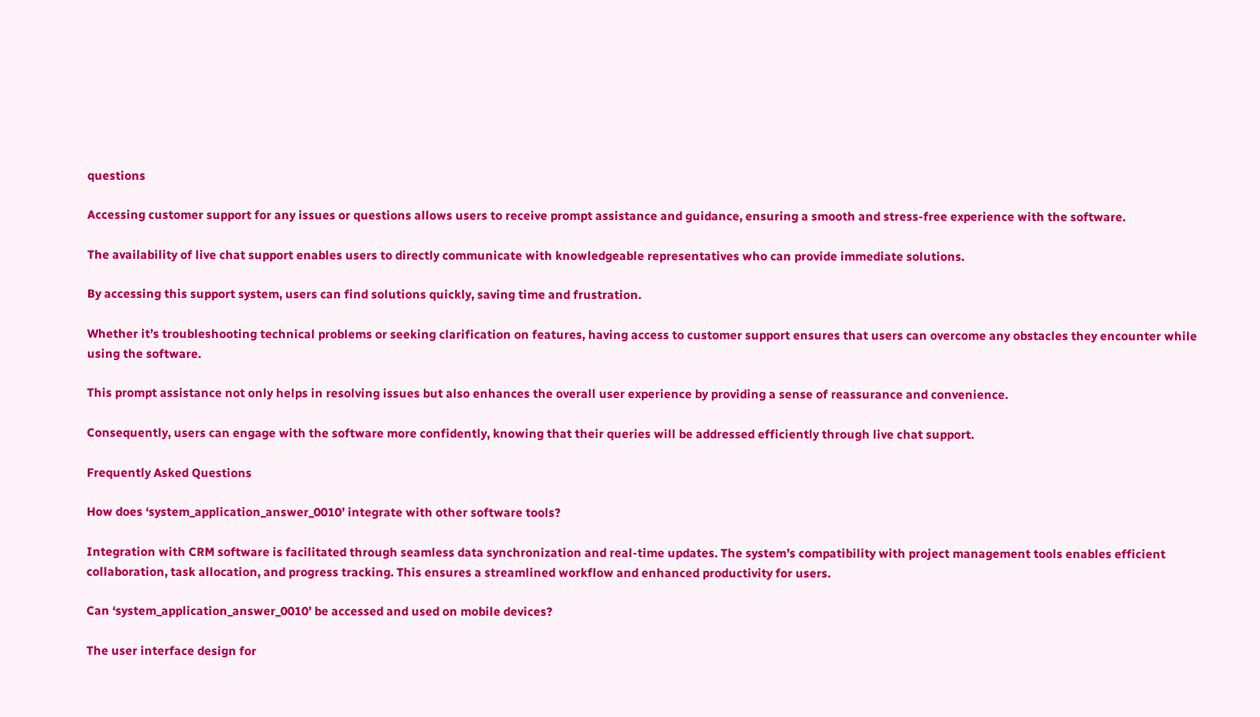questions

Accessing customer support for any issues or questions allows users to receive prompt assistance and guidance, ensuring a smooth and stress-free experience with the software.

The availability of live chat support enables users to directly communicate with knowledgeable representatives who can provide immediate solutions.

By accessing this support system, users can find solutions quickly, saving time and frustration.

Whether it’s troubleshooting technical problems or seeking clarification on features, having access to customer support ensures that users can overcome any obstacles they encounter while using the software.

This prompt assistance not only helps in resolving issues but also enhances the overall user experience by providing a sense of reassurance and convenience.

Consequently, users can engage with the software more confidently, knowing that their queries will be addressed efficiently through live chat support.

Frequently Asked Questions

How does ‘system_application_answer_0010’ integrate with other software tools?

Integration with CRM software is facilitated through seamless data synchronization and real-time updates. The system’s compatibility with project management tools enables efficient collaboration, task allocation, and progress tracking. This ensures a streamlined workflow and enhanced productivity for users.

Can ‘system_application_answer_0010’ be accessed and used on mobile devices?

The user interface design for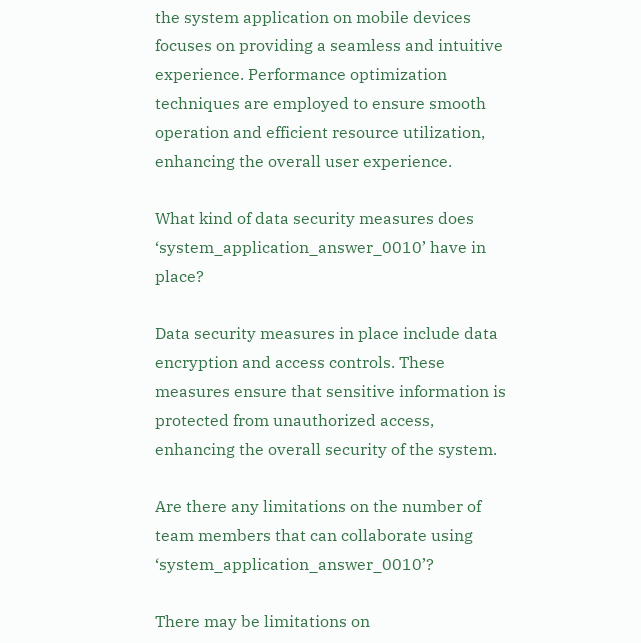the system application on mobile devices focuses on providing a seamless and intuitive experience. Performance optimization techniques are employed to ensure smooth operation and efficient resource utilization, enhancing the overall user experience.

What kind of data security measures does ‘system_application_answer_0010’ have in place?

Data security measures in place include data encryption and access controls. These measures ensure that sensitive information is protected from unauthorized access, enhancing the overall security of the system.

Are there any limitations on the number of team members that can collaborate using ‘system_application_answer_0010’?

There may be limitations on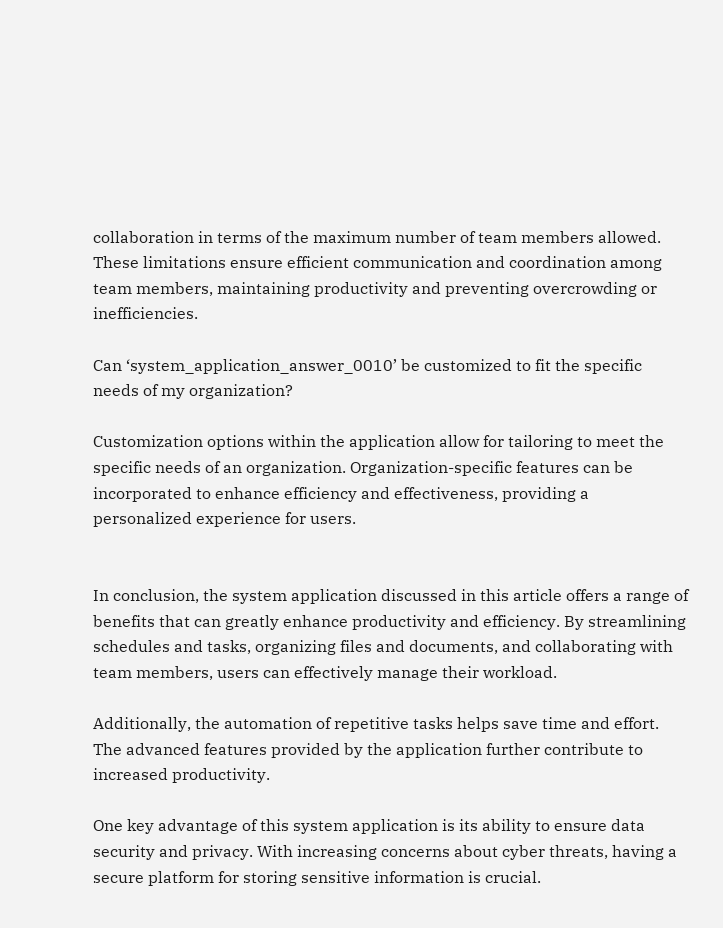collaboration in terms of the maximum number of team members allowed. These limitations ensure efficient communication and coordination among team members, maintaining productivity and preventing overcrowding or inefficiencies.

Can ‘system_application_answer_0010’ be customized to fit the specific needs of my organization?

Customization options within the application allow for tailoring to meet the specific needs of an organization. Organization-specific features can be incorporated to enhance efficiency and effectiveness, providing a personalized experience for users.


In conclusion, the system application discussed in this article offers a range of benefits that can greatly enhance productivity and efficiency. By streamlining schedules and tasks, organizing files and documents, and collaborating with team members, users can effectively manage their workload.

Additionally, the automation of repetitive tasks helps save time and effort. The advanced features provided by the application further contribute to increased productivity.

One key advantage of this system application is its ability to ensure data security and privacy. With increasing concerns about cyber threats, having a secure platform for storing sensitive information is crucial.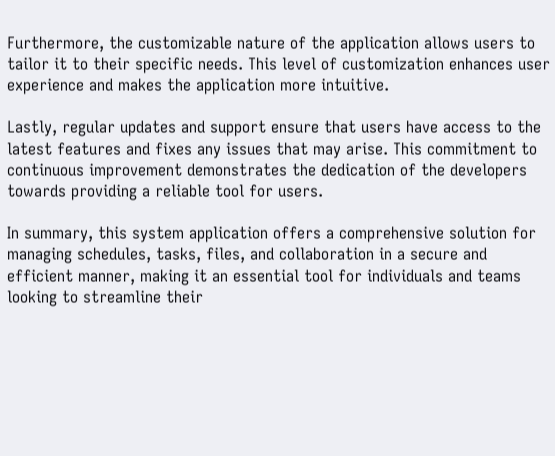Furthermore, the customizable nature of the application allows users to tailor it to their specific needs. This level of customization enhances user experience and makes the application more intuitive.

Lastly, regular updates and support ensure that users have access to the latest features and fixes any issues that may arise. This commitment to continuous improvement demonstrates the dedication of the developers towards providing a reliable tool for users.

In summary, this system application offers a comprehensive solution for managing schedules, tasks, files, and collaboration in a secure and efficient manner, making it an essential tool for individuals and teams looking to streamline their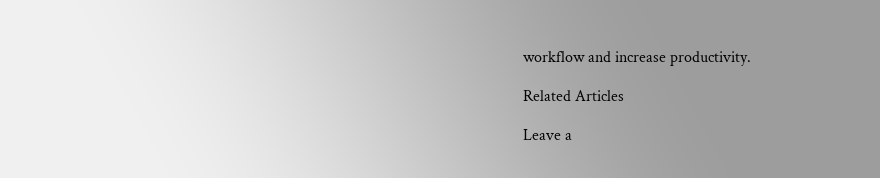workflow and increase productivity.

Related Articles

Leave a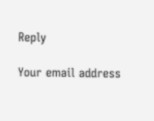Reply

Your email address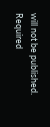will not be published. Required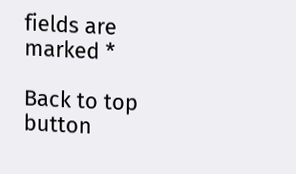fields are marked *

Back to top button